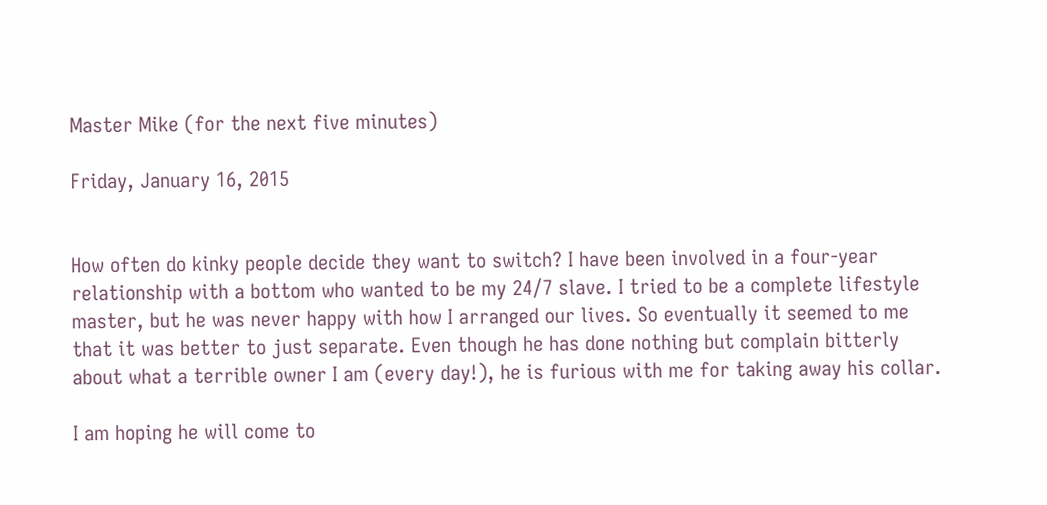Master Mike (for the next five minutes)

Friday, January 16, 2015


How often do kinky people decide they want to switch? I have been involved in a four-year relationship with a bottom who wanted to be my 24/7 slave. I tried to be a complete lifestyle master, but he was never happy with how I arranged our lives. So eventually it seemed to me that it was better to just separate. Even though he has done nothing but complain bitterly about what a terrible owner I am (every day!), he is furious with me for taking away his collar.

I am hoping he will come to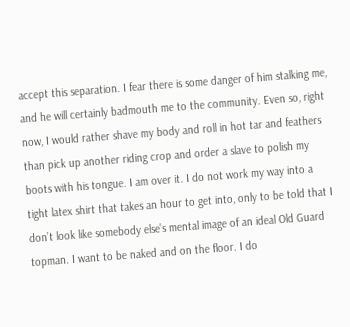accept this separation. I fear there is some danger of him stalking me, and he will certainly badmouth me to the community. Even so, right now, I would rather shave my body and roll in hot tar and feathers than pick up another riding crop and order a slave to polish my boots with his tongue. I am over it. I do not work my way into a tight latex shirt that takes an hour to get into, only to be told that I don’t look like somebody else’s mental image of an ideal Old Guard topman. I want to be naked and on the floor. I do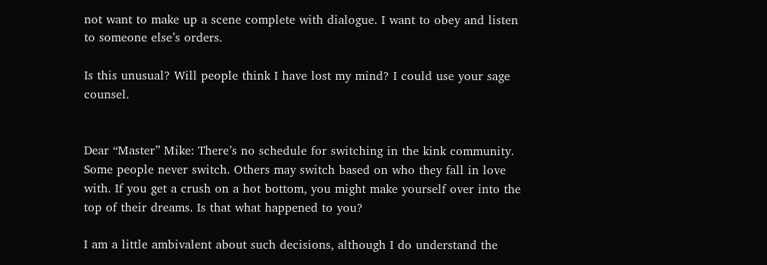not want to make up a scene complete with dialogue. I want to obey and listen to someone else’s orders.

Is this unusual? Will people think I have lost my mind? I could use your sage counsel.


Dear “Master” Mike: There’s no schedule for switching in the kink community. Some people never switch. Others may switch based on who they fall in love with. If you get a crush on a hot bottom, you might make yourself over into the top of their dreams. Is that what happened to you?

I am a little ambivalent about such decisions, although I do understand the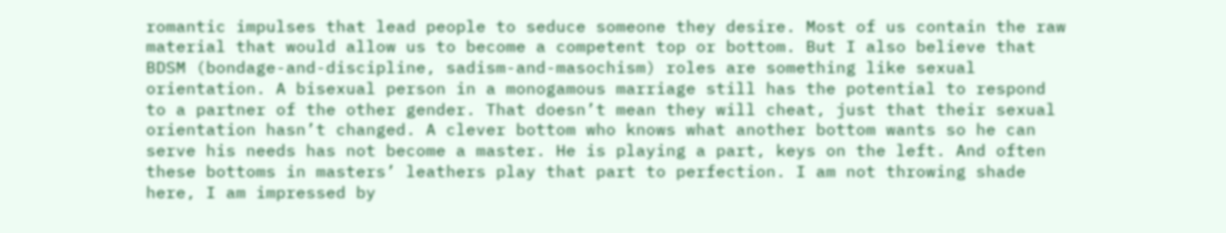romantic impulses that lead people to seduce someone they desire. Most of us contain the raw material that would allow us to become a competent top or bottom. But I also believe that BDSM (bondage-and-discipline, sadism-and-masochism) roles are something like sexual orientation. A bisexual person in a monogamous marriage still has the potential to respond to a partner of the other gender. That doesn’t mean they will cheat, just that their sexual orientation hasn’t changed. A clever bottom who knows what another bottom wants so he can serve his needs has not become a master. He is playing a part, keys on the left. And often these bottoms in masters’ leathers play that part to perfection. I am not throwing shade here, I am impressed by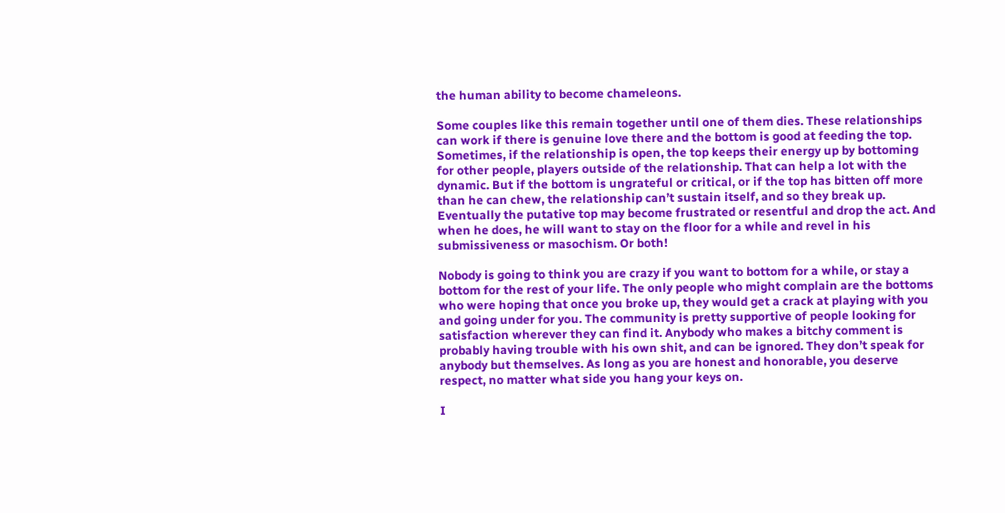the human ability to become chameleons.

Some couples like this remain together until one of them dies. These relationships can work if there is genuine love there and the bottom is good at feeding the top. Sometimes, if the relationship is open, the top keeps their energy up by bottoming for other people, players outside of the relationship. That can help a lot with the dynamic. But if the bottom is ungrateful or critical, or if the top has bitten off more than he can chew, the relationship can’t sustain itself, and so they break up. Eventually the putative top may become frustrated or resentful and drop the act. And when he does, he will want to stay on the floor for a while and revel in his submissiveness or masochism. Or both!

Nobody is going to think you are crazy if you want to bottom for a while, or stay a bottom for the rest of your life. The only people who might complain are the bottoms who were hoping that once you broke up, they would get a crack at playing with you and going under for you. The community is pretty supportive of people looking for satisfaction wherever they can find it. Anybody who makes a bitchy comment is probably having trouble with his own shit, and can be ignored. They don’t speak for anybody but themselves. As long as you are honest and honorable, you deserve respect, no matter what side you hang your keys on.

I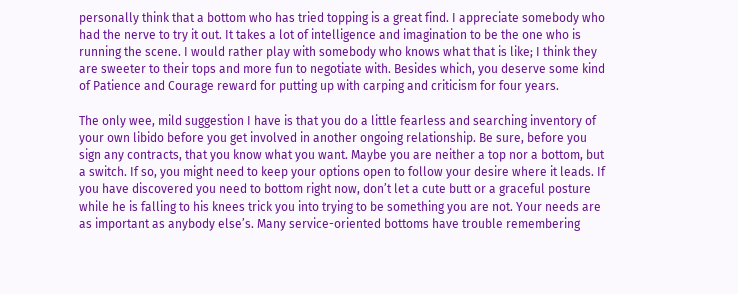personally think that a bottom who has tried topping is a great find. I appreciate somebody who had the nerve to try it out. It takes a lot of intelligence and imagination to be the one who is running the scene. I would rather play with somebody who knows what that is like; I think they are sweeter to their tops and more fun to negotiate with. Besides which, you deserve some kind of Patience and Courage reward for putting up with carping and criticism for four years.

The only wee, mild suggestion I have is that you do a little fearless and searching inventory of your own libido before you get involved in another ongoing relationship. Be sure, before you sign any contracts, that you know what you want. Maybe you are neither a top nor a bottom, but a switch. If so, you might need to keep your options open to follow your desire where it leads. If you have discovered you need to bottom right now, don’t let a cute butt or a graceful posture while he is falling to his knees trick you into trying to be something you are not. Your needs are as important as anybody else’s. Many service-oriented bottoms have trouble remembering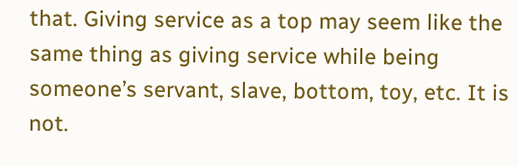that. Giving service as a top may seem like the same thing as giving service while being someone’s servant, slave, bottom, toy, etc. It is not.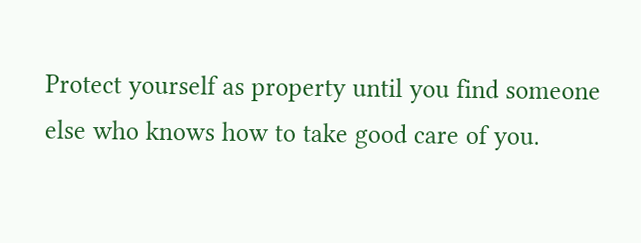Protect yourself as property until you find someone else who knows how to take good care of you.